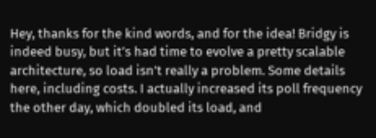Hey, thanks for the kind words, and for the idea! Bridgy is indeed busy, but it’s had time to evolve a pretty scalable architecture, so load isn’t really a problem. Some details here, including costs. I actually increased its poll frequency the other day, which doubled its load, and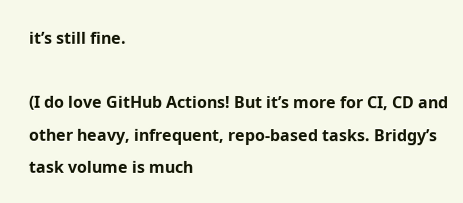it’s still fine.

(I do love GitHub Actions! But it’s more for CI, CD and other heavy, infrequent, repo-based tasks. Bridgy’s task volume is much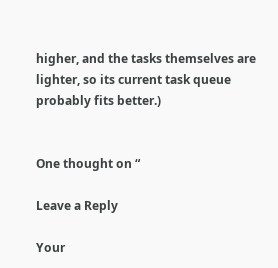higher, and the tasks themselves are lighter, so its current task queue probably fits better.)


One thought on “

Leave a Reply

Your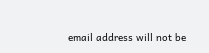email address will not be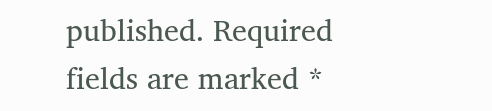published. Required fields are marked *